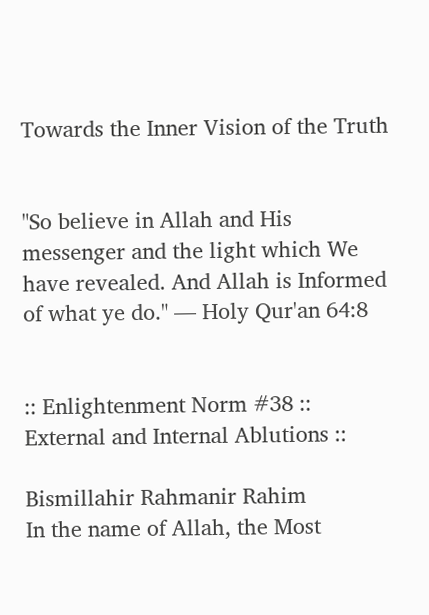Towards the Inner Vision of the Truth


"So believe in Allah and His messenger and the light which We have revealed. And Allah is Informed of what ye do." — Holy Qur'an 64:8


:: Enlightenment Norm #38 :: External and Internal Ablutions ::

Bismillahir Rahmanir Rahim
In the name of Allah, the Most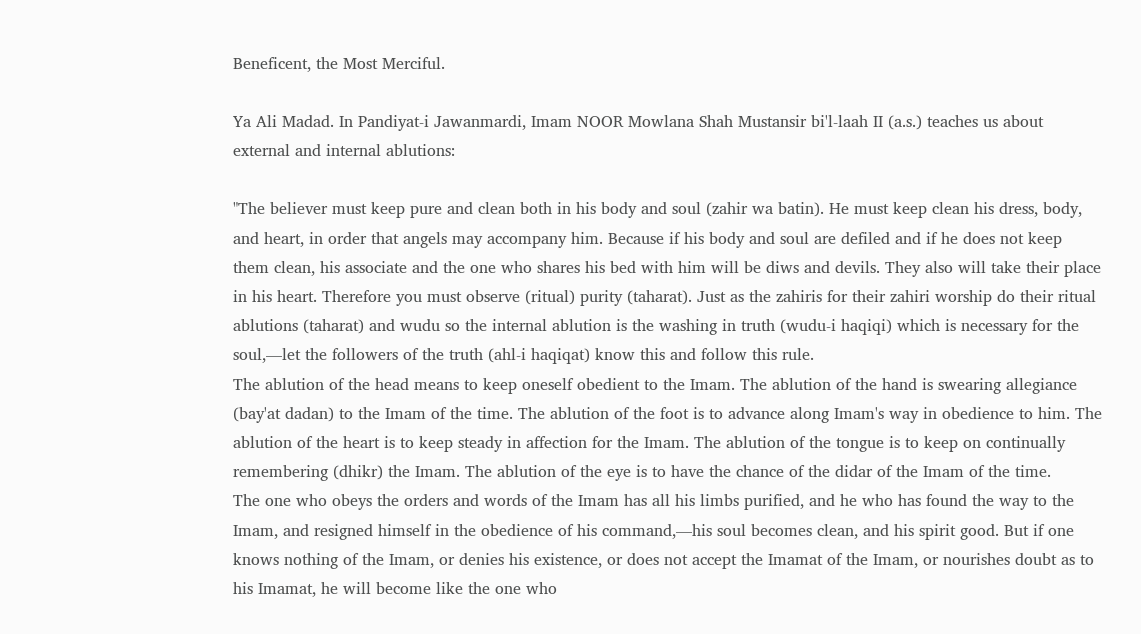Beneficent, the Most Merciful.

Ya Ali Madad. In Pandiyat-i Jawanmardi, Imam NOOR Mowlana Shah Mustansir bi'l-laah II (a.s.) teaches us about external and internal ablutions:

"The believer must keep pure and clean both in his body and soul (zahir wa batin). He must keep clean his dress, body, and heart, in order that angels may accompany him. Because if his body and soul are defiled and if he does not keep them clean, his associate and the one who shares his bed with him will be diws and devils. They also will take their place in his heart. Therefore you must observe (ritual) purity (taharat). Just as the zahiris for their zahiri worship do their ritual ablutions (taharat) and wudu so the internal ablution is the washing in truth (wudu-i haqiqi) which is necessary for the soul,—let the followers of the truth (ahl-i haqiqat) know this and follow this rule.
The ablution of the head means to keep oneself obedient to the Imam. The ablution of the hand is swearing allegiance (bay'at dadan) to the Imam of the time. The ablution of the foot is to advance along Imam's way in obedience to him. The ablution of the heart is to keep steady in affection for the Imam. The ablution of the tongue is to keep on continually remembering (dhikr) the Imam. The ablution of the eye is to have the chance of the didar of the Imam of the time.
The one who obeys the orders and words of the Imam has all his limbs purified, and he who has found the way to the Imam, and resigned himself in the obedience of his command,—his soul becomes clean, and his spirit good. But if one knows nothing of the Imam, or denies his existence, or does not accept the Imamat of the Imam, or nourishes doubt as to his Imamat, he will become like the one who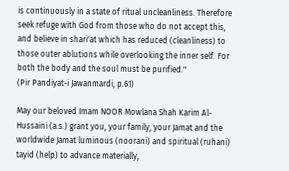is continuously in a state of ritual uncleanliness. Therefore seek refuge with God from those who do not accept this, and believe in shari'at which has reduced (cleanliness) to those outer ablutions while overlooking the inner self. For both the body and the soul must be purified."
(Pir Pandiyat-i Jawanmardi, p.61)

May our beloved Imam NOOR Mowlana Shah Karim Al-Hussaini (a.s.) grant you, your family, your Jamat and the worldwide Jamat luminous (noorani) and spiritual (ruhani) tayid (help) to advance materially,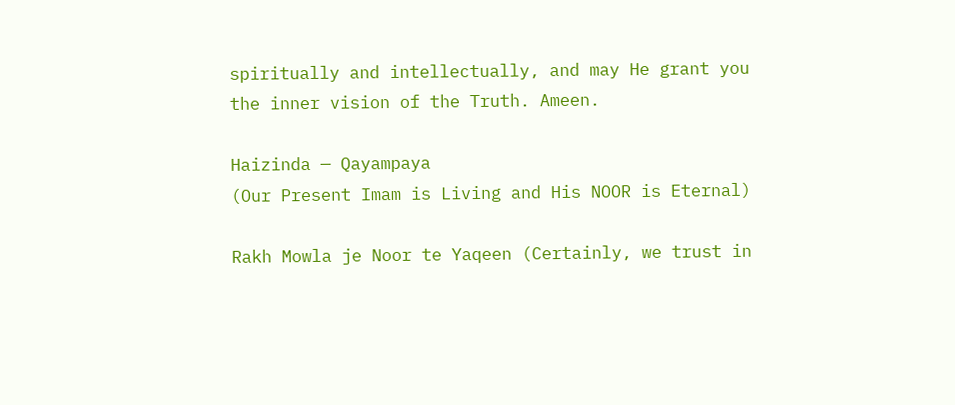spiritually and intellectually, and may He grant you the inner vision of the Truth. Ameen.

Haizinda — Qayampaya
(Our Present Imam is Living and His NOOR is Eternal)

Rakh Mowla je Noor te Yaqeen (Certainly, we trust in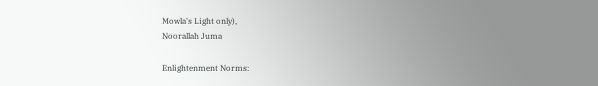Mowla's Light only),
Noorallah Juma

Enlightenment Norms: